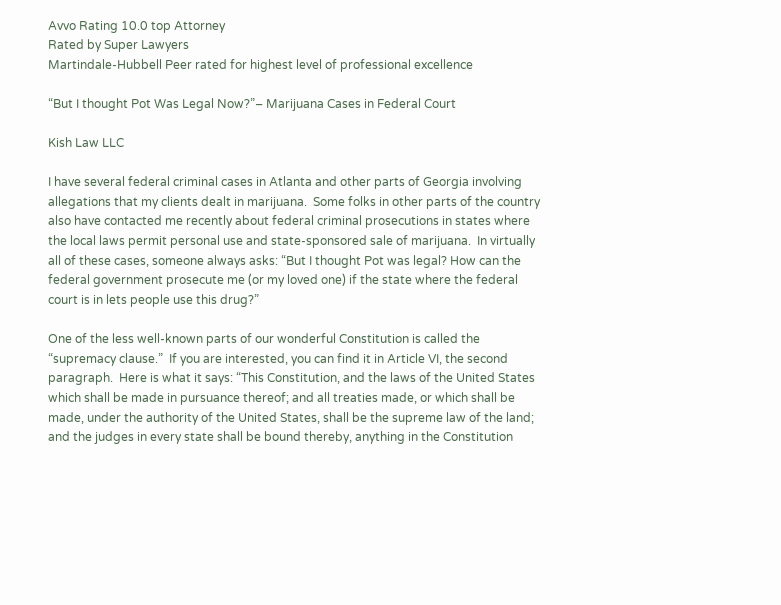Avvo Rating 10.0 top Attorney
Rated by Super Lawyers
Martindale-Hubbell Peer rated for highest level of professional excellence

“But I thought Pot Was Legal Now?”– Marijuana Cases in Federal Court

Kish Law LLC

I have several federal criminal cases in Atlanta and other parts of Georgia involving allegations that my clients dealt in marijuana.  Some folks in other parts of the country also have contacted me recently about federal criminal prosecutions in states where the local laws permit personal use and state-sponsored sale of marijuana.  In virtually all of these cases, someone always asks: “But I thought Pot was legal? How can the federal government prosecute me (or my loved one) if the state where the federal court is in lets people use this drug?”

One of the less well-known parts of our wonderful Constitution is called the “supremacy clause.”  If you are interested, you can find it in Article VI, the second paragraph.  Here is what it says: “This Constitution, and the laws of the United States which shall be made in pursuance thereof; and all treaties made, or which shall be made, under the authority of the United States, shall be the supreme law of the land; and the judges in every state shall be bound thereby, anything in the Constitution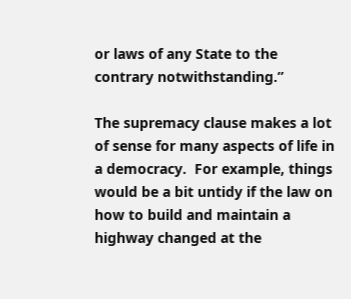or laws of any State to the contrary notwithstanding.”

The supremacy clause makes a lot of sense for many aspects of life in a democracy.  For example, things would be a bit untidy if the law on how to build and maintain a highway changed at the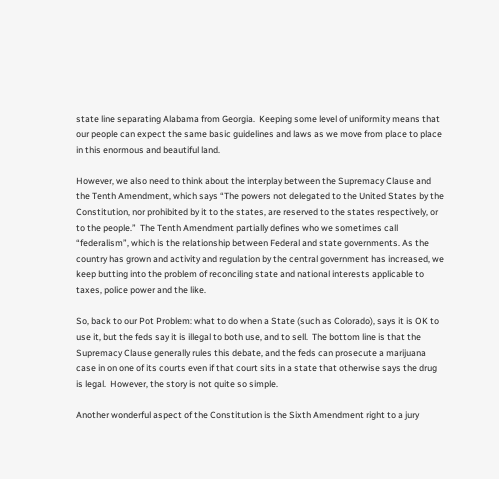state line separating Alabama from Georgia.  Keeping some level of uniformity means that our people can expect the same basic guidelines and laws as we move from place to place in this enormous and beautiful land.

However, we also need to think about the interplay between the Supremacy Clause and the Tenth Amendment, which says “The powers not delegated to the United States by the Constitution, nor prohibited by it to the states, are reserved to the states respectively, or to the people.”  The Tenth Amendment partially defines who we sometimes call “federalism”, which is the relationship between Federal and state governments. As the country has grown and activity and regulation by the central government has increased, we keep butting into the problem of reconciling state and national interests applicable to taxes, police power and the like.

So, back to our Pot Problem: what to do when a State (such as Colorado), says it is OK to use it, but the feds say it is illegal to both use, and to sell.  The bottom line is that the Supremacy Clause generally rules this debate, and the feds can prosecute a marijuana case in on one of its courts even if that court sits in a state that otherwise says the drug is legal.  However, the story is not quite so simple.

Another wonderful aspect of the Constitution is the Sixth Amendment right to a jury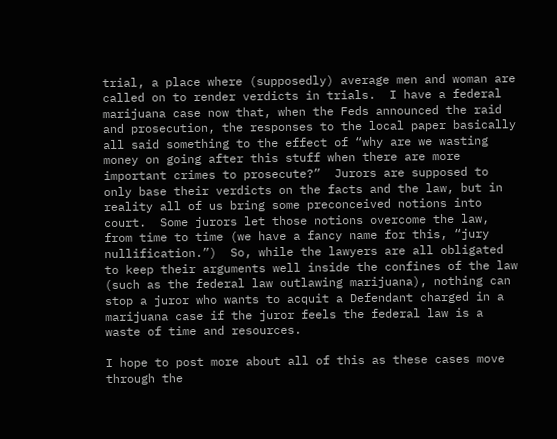trial, a place where (supposedly) average men and woman are called on to render verdicts in trials.  I have a federal marijuana case now that, when the Feds announced the raid and prosecution, the responses to the local paper basically all said something to the effect of “why are we wasting money on going after this stuff when there are more important crimes to prosecute?”  Jurors are supposed to only base their verdicts on the facts and the law, but in reality all of us bring some preconceived notions into court.  Some jurors let those notions overcome the law, from time to time (we have a fancy name for this, “jury nullification.”)  So, while the lawyers are all obligated to keep their arguments well inside the confines of the law (such as the federal law outlawing marijuana), nothing can stop a juror who wants to acquit a Defendant charged in a marijuana case if the juror feels the federal law is a waste of time and resources.

I hope to post more about all of this as these cases move through the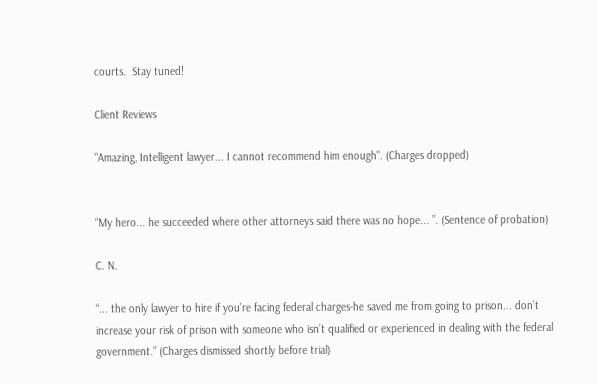courts.  Stay tuned!

Client Reviews

"Amazing, Intelligent lawyer... I cannot recommend him enough". (Charges dropped)


“My hero... he succeeded where other attorneys said there was no hope... ”. (Sentence of probation)

C. N.

“... the only lawyer to hire if you’re facing federal charges-he saved me from going to prison... don’t increase your risk of prison with someone who isn’t qualified or experienced in dealing with the federal government.” (Charges dismissed shortly before trial)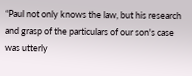“Paul not only knows the law, but his research and grasp of the particulars of our son's case was utterly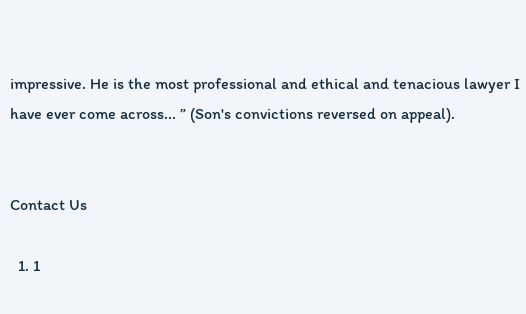impressive. He is the most professional and ethical and tenacious lawyer I have ever come across... ” (Son's convictions reversed on appeal).


Contact Us

  1. 1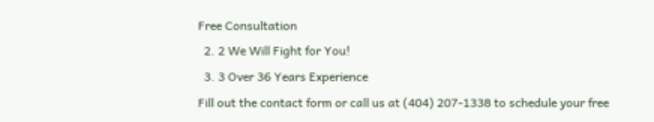Free Consultation
  2. 2 We Will Fight for You!
  3. 3 Over 36 Years Experience
Fill out the contact form or call us at (404) 207-1338 to schedule your free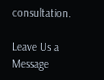consultation.

Leave Us a Message